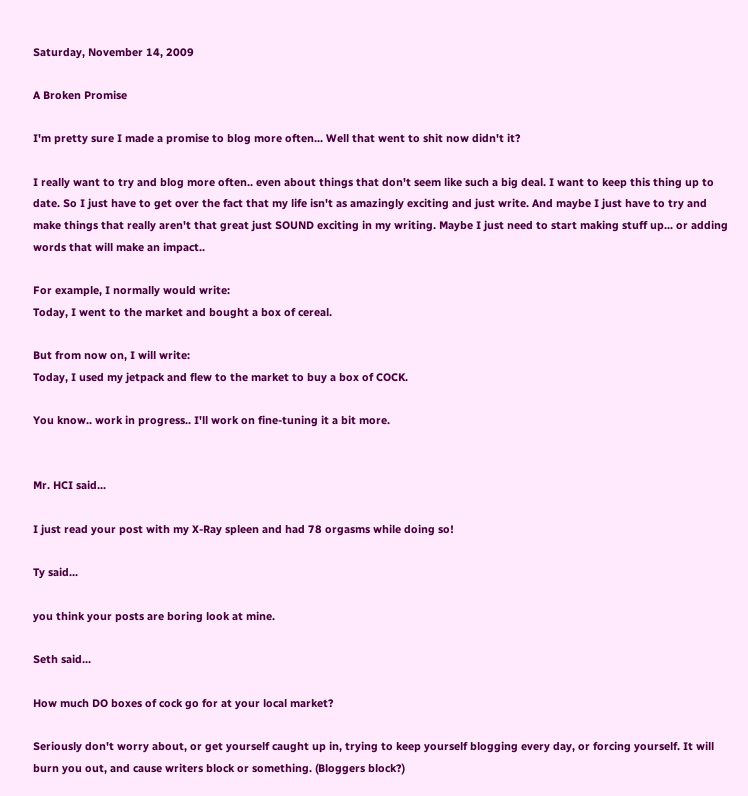Saturday, November 14, 2009

A Broken Promise

I'm pretty sure I made a promise to blog more often... Well that went to shit now didn't it?

I really want to try and blog more often.. even about things that don't seem like such a big deal. I want to keep this thing up to date. So I just have to get over the fact that my life isn't as amazingly exciting and just write. And maybe I just have to try and make things that really aren't that great just SOUND exciting in my writing. Maybe I just need to start making stuff up... or adding words that will make an impact..

For example, I normally would write:
Today, I went to the market and bought a box of cereal.

But from now on, I will write:
Today, I used my jetpack and flew to the market to buy a box of COCK.

You know.. work in progress.. I'll work on fine-tuning it a bit more.


Mr. HCI said...

I just read your post with my X-Ray spleen and had 78 orgasms while doing so!

Ty said...

you think your posts are boring look at mine.

Seth said...

How much DO boxes of cock go for at your local market?

Seriously don't worry about, or get yourself caught up in, trying to keep yourself blogging every day, or forcing yourself. It will burn you out, and cause writers block or something. (Bloggers block?)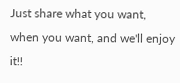Just share what you want, when you want, and we'll enjoy it!!